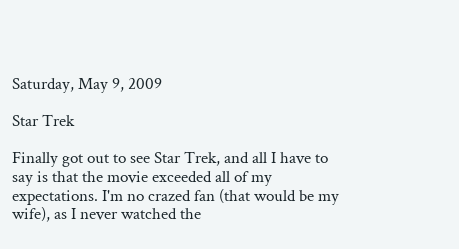Saturday, May 9, 2009

Star Trek

Finally got out to see Star Trek, and all I have to say is that the movie exceeded all of my expectations. I'm no crazed fan (that would be my wife), as I never watched the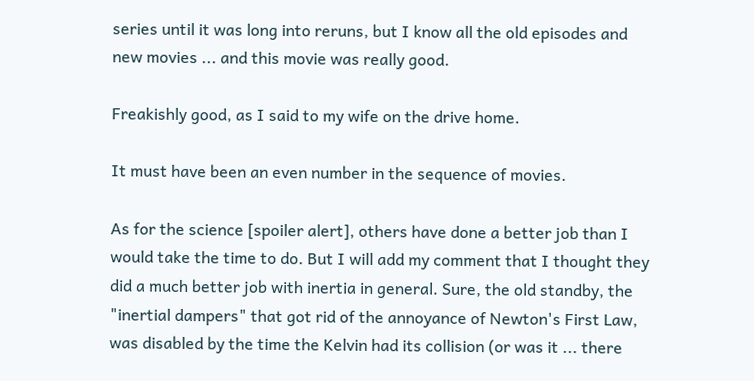series until it was long into reruns, but I know all the old episodes and new movies ... and this movie was really good.

Freakishly good, as I said to my wife on the drive home.

It must have been an even number in the sequence of movies.

As for the science [spoiler alert], others have done a better job than I would take the time to do. But I will add my comment that I thought they did a much better job with inertia in general. Sure, the old standby, the "inertial dampers" that got rid of the annoyance of Newton's First Law, was disabled by the time the Kelvin had its collision (or was it ... there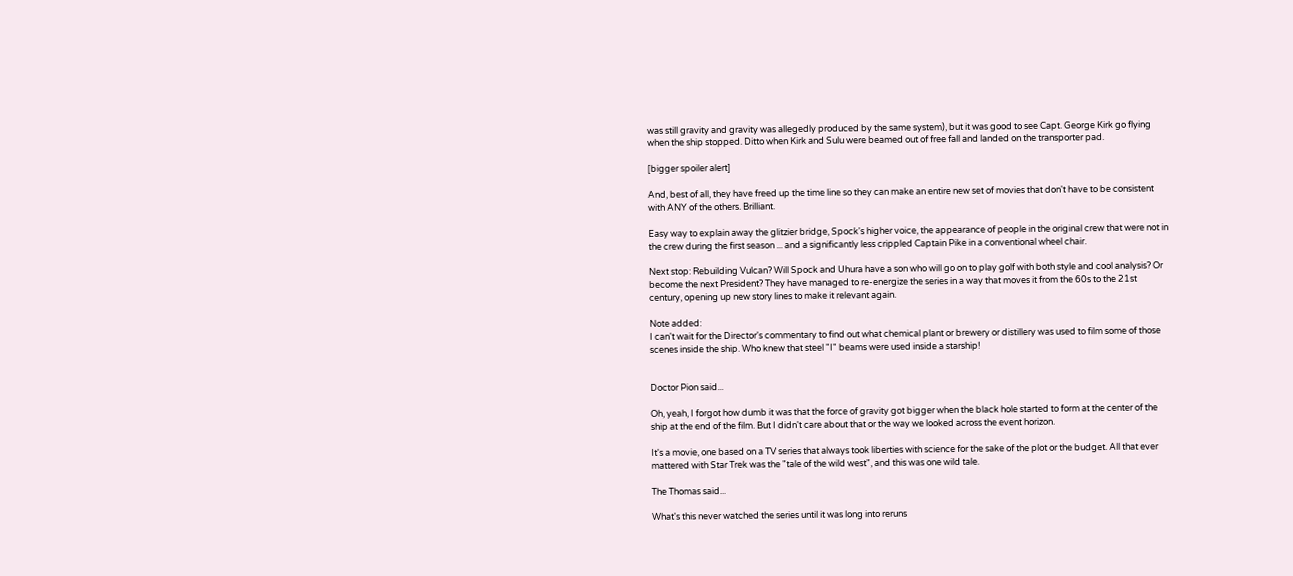was still gravity and gravity was allegedly produced by the same system), but it was good to see Capt. George Kirk go flying when the ship stopped. Ditto when Kirk and Sulu were beamed out of free fall and landed on the transporter pad.

[bigger spoiler alert]

And, best of all, they have freed up the time line so they can make an entire new set of movies that don't have to be consistent with ANY of the others. Brilliant.

Easy way to explain away the glitzier bridge, Spock's higher voice, the appearance of people in the original crew that were not in the crew during the first season ... and a significantly less crippled Captain Pike in a conventional wheel chair.

Next stop: Rebuilding Vulcan? Will Spock and Uhura have a son who will go on to play golf with both style and cool analysis? Or become the next President? They have managed to re-energize the series in a way that moves it from the 60s to the 21st century, opening up new story lines to make it relevant again.

Note added:
I can't wait for the Director's commentary to find out what chemical plant or brewery or distillery was used to film some of those scenes inside the ship. Who knew that steel "I" beams were used inside a starship!


Doctor Pion said...

Oh, yeah, I forgot how dumb it was that the force of gravity got bigger when the black hole started to form at the center of the ship at the end of the film. But I didn't care about that or the way we looked across the event horizon.

It's a movie, one based on a TV series that always took liberties with science for the sake of the plot or the budget. All that ever mattered with Star Trek was the "tale of the wild west", and this was one wild tale.

The Thomas said...

What's this never watched the series until it was long into reruns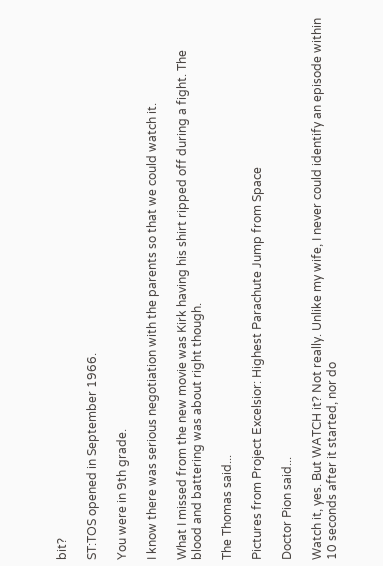bit?

ST:TOS opened in September 1966.

You were in 9th grade.

I know there was serious negotiation with the parents so that we could watch it.

What I missed from the new movie was Kirk having his shirt ripped off during a fight. The blood and battering was about right though.

The Thomas said...

Pictures from Project Excelsior: Highest Parachute Jump from Space

Doctor Pion said...

Watch it, yes. But WATCH it? Not really. Unlike my wife, I never could identify an episode within 10 seconds after it started, nor do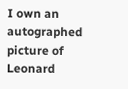I own an autographed picture of Leonard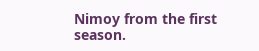Nimoy from the first season.